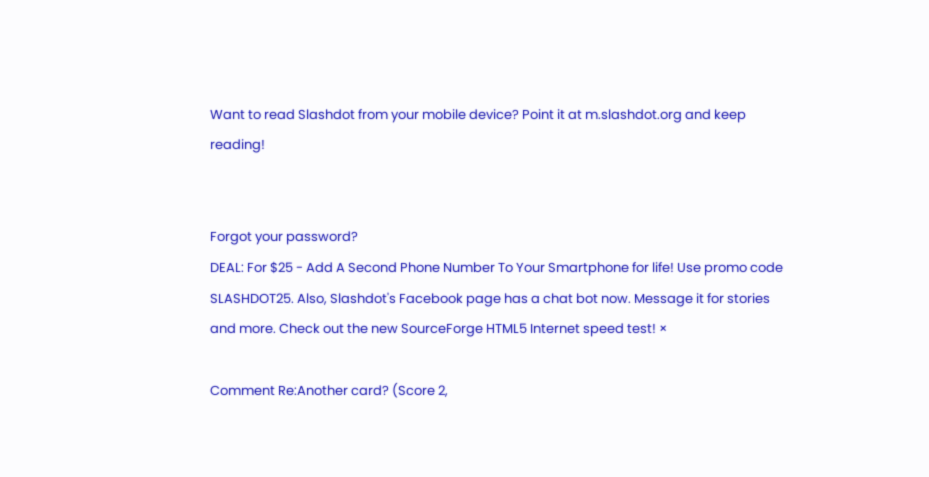Want to read Slashdot from your mobile device? Point it at m.slashdot.org and keep reading!


Forgot your password?
DEAL: For $25 - Add A Second Phone Number To Your Smartphone for life! Use promo code SLASHDOT25. Also, Slashdot's Facebook page has a chat bot now. Message it for stories and more. Check out the new SourceForge HTML5 Internet speed test! ×

Comment Re:Another card? (Score 2,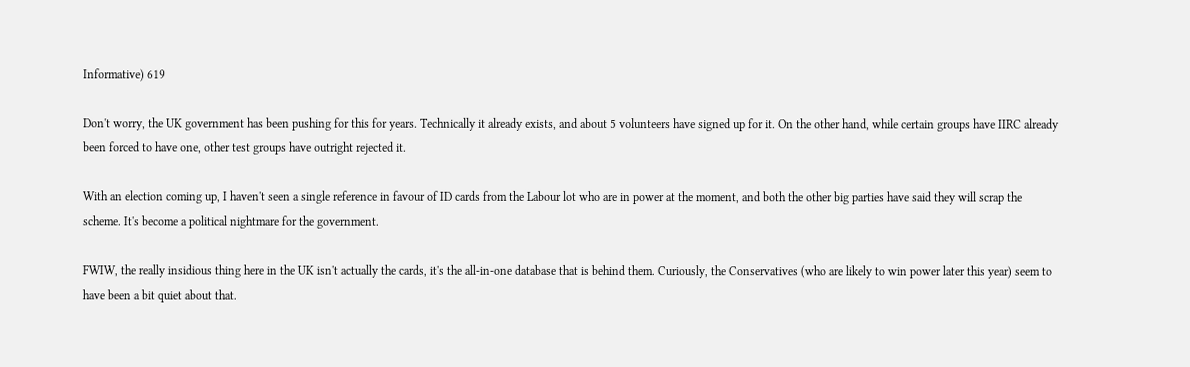Informative) 619

Don't worry, the UK government has been pushing for this for years. Technically it already exists, and about 5 volunteers have signed up for it. On the other hand, while certain groups have IIRC already been forced to have one, other test groups have outright rejected it.

With an election coming up, I haven't seen a single reference in favour of ID cards from the Labour lot who are in power at the moment, and both the other big parties have said they will scrap the scheme. It's become a political nightmare for the government.

FWIW, the really insidious thing here in the UK isn't actually the cards, it's the all-in-one database that is behind them. Curiously, the Conservatives (who are likely to win power later this year) seem to have been a bit quiet about that.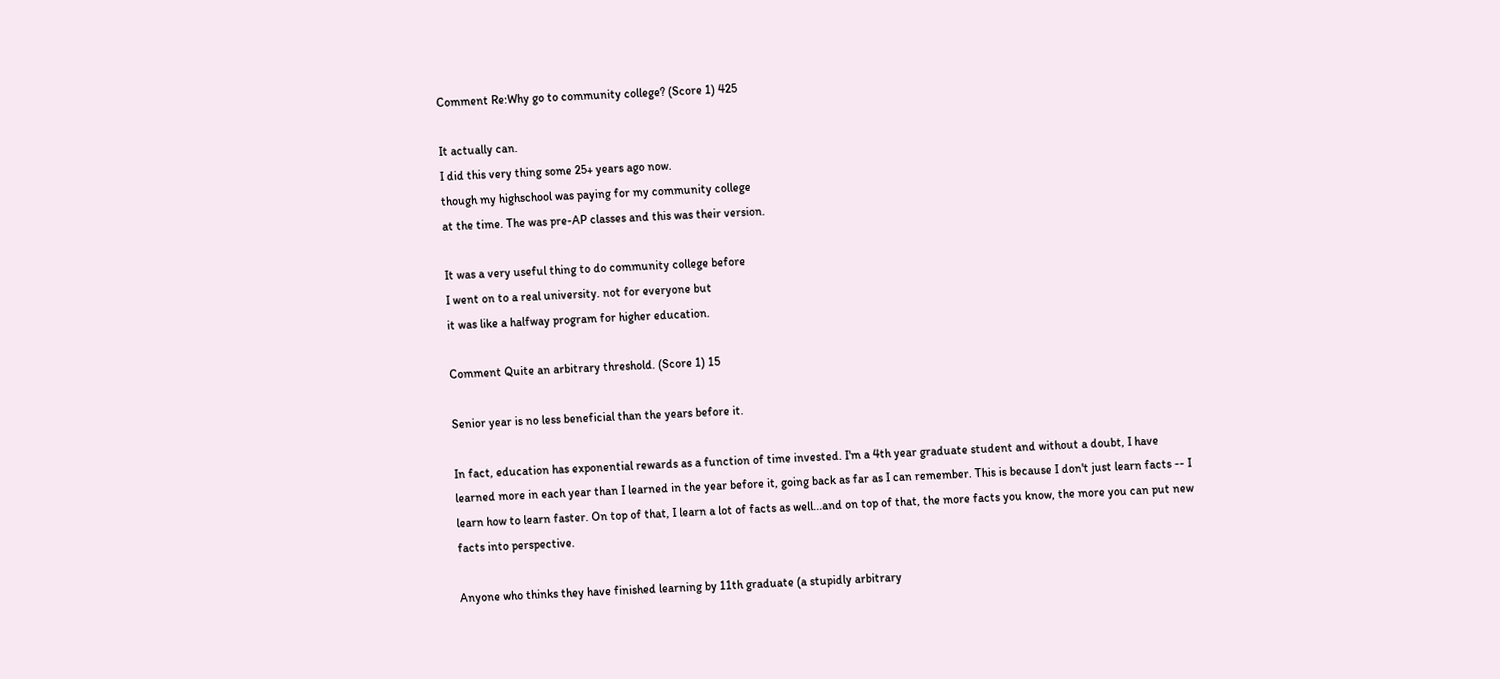Comment Re:Why go to community college? (Score 1) 425

It actually can.
I did this very thing some 25+ years ago now.
though my highschool was paying for my community college
at the time. The was pre-AP classes and this was their version.

It was a very useful thing to do community college before
I went on to a real university. not for everyone but
it was like a halfway program for higher education.

Comment Quite an arbitrary threshold. (Score 1) 15

Senior year is no less beneficial than the years before it.

In fact, education has exponential rewards as a function of time invested. I'm a 4th year graduate student and without a doubt, I have learned more in each year than I learned in the year before it, going back as far as I can remember. This is because I don't just learn facts -- I learn how to learn faster. On top of that, I learn a lot of facts as well...and on top of that, the more facts you know, the more you can put new facts into perspective.

Anyone who thinks they have finished learning by 11th graduate (a stupidly arbitrary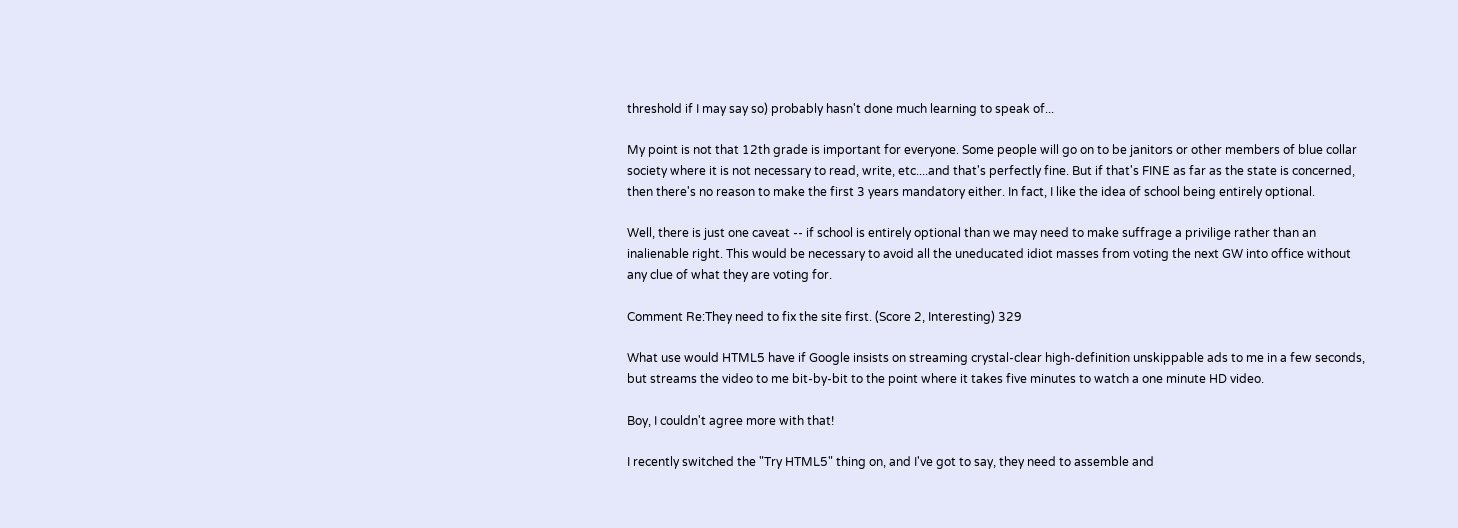threshold if I may say so) probably hasn't done much learning to speak of...

My point is not that 12th grade is important for everyone. Some people will go on to be janitors or other members of blue collar society where it is not necessary to read, write, etc....and that's perfectly fine. But if that's FINE as far as the state is concerned, then there's no reason to make the first 3 years mandatory either. In fact, I like the idea of school being entirely optional.

Well, there is just one caveat -- if school is entirely optional than we may need to make suffrage a privilige rather than an inalienable right. This would be necessary to avoid all the uneducated idiot masses from voting the next GW into office without any clue of what they are voting for.

Comment Re:They need to fix the site first. (Score 2, Interesting) 329

What use would HTML5 have if Google insists on streaming crystal-clear high-definition unskippable ads to me in a few seconds, but streams the video to me bit-by-bit to the point where it takes five minutes to watch a one minute HD video.

Boy, I couldn't agree more with that!

I recently switched the "Try HTML5" thing on, and I've got to say, they need to assemble and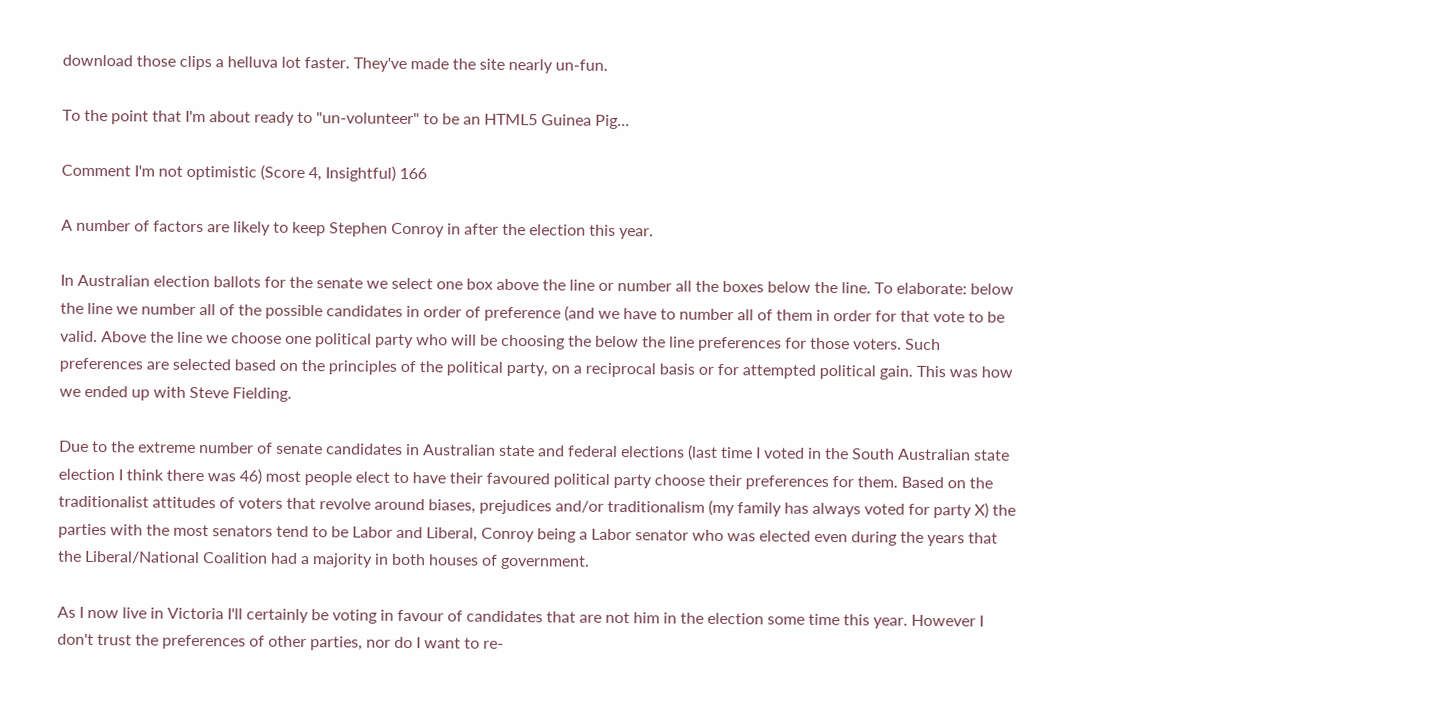download those clips a helluva lot faster. They've made the site nearly un-fun.

To the point that I'm about ready to "un-volunteer" to be an HTML5 Guinea Pig...

Comment I'm not optimistic (Score 4, Insightful) 166

A number of factors are likely to keep Stephen Conroy in after the election this year.

In Australian election ballots for the senate we select one box above the line or number all the boxes below the line. To elaborate: below the line we number all of the possible candidates in order of preference (and we have to number all of them in order for that vote to be valid. Above the line we choose one political party who will be choosing the below the line preferences for those voters. Such preferences are selected based on the principles of the political party, on a reciprocal basis or for attempted political gain. This was how we ended up with Steve Fielding.

Due to the extreme number of senate candidates in Australian state and federal elections (last time I voted in the South Australian state election I think there was 46) most people elect to have their favoured political party choose their preferences for them. Based on the traditionalist attitudes of voters that revolve around biases, prejudices and/or traditionalism (my family has always voted for party X) the parties with the most senators tend to be Labor and Liberal, Conroy being a Labor senator who was elected even during the years that the Liberal/National Coalition had a majority in both houses of government.

As I now live in Victoria I'll certainly be voting in favour of candidates that are not him in the election some time this year. However I don't trust the preferences of other parties, nor do I want to re-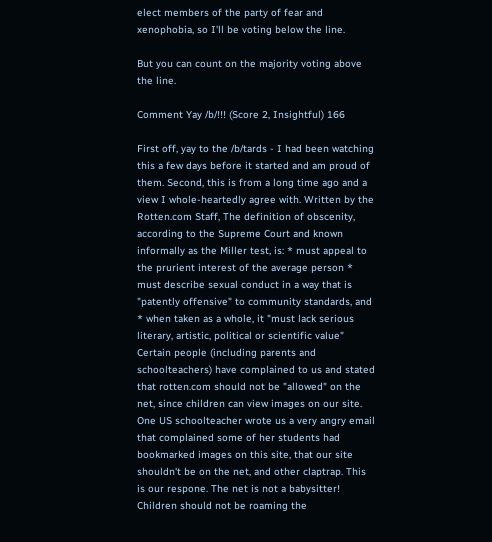elect members of the party of fear and xenophobia, so I'll be voting below the line.

But you can count on the majority voting above the line.

Comment Yay /b/!!! (Score 2, Insightful) 166

First off, yay to the /b/tards - I had been watching this a few days before it started and am proud of them. Second, this is from a long time ago and a view I whole-heartedly agree with. Written by the Rotten.com Staff, The definition of obscenity, according to the Supreme Court and known informally as the Miller test, is: * must appeal to the prurient interest of the average person * must describe sexual conduct in a way that is "patently offensive" to community standards, and * when taken as a whole, it "must lack serious literary, artistic, political or scientific value" Certain people (including parents and schoolteachers) have complained to us and stated that rotten.com should not be "allowed" on the net, since children can view images on our site. One US schoolteacher wrote us a very angry email that complained some of her students had bookmarked images on this site, that our site shouldn't be on the net, and other claptrap. This is our respone. The net is not a babysitter! Children should not be roaming the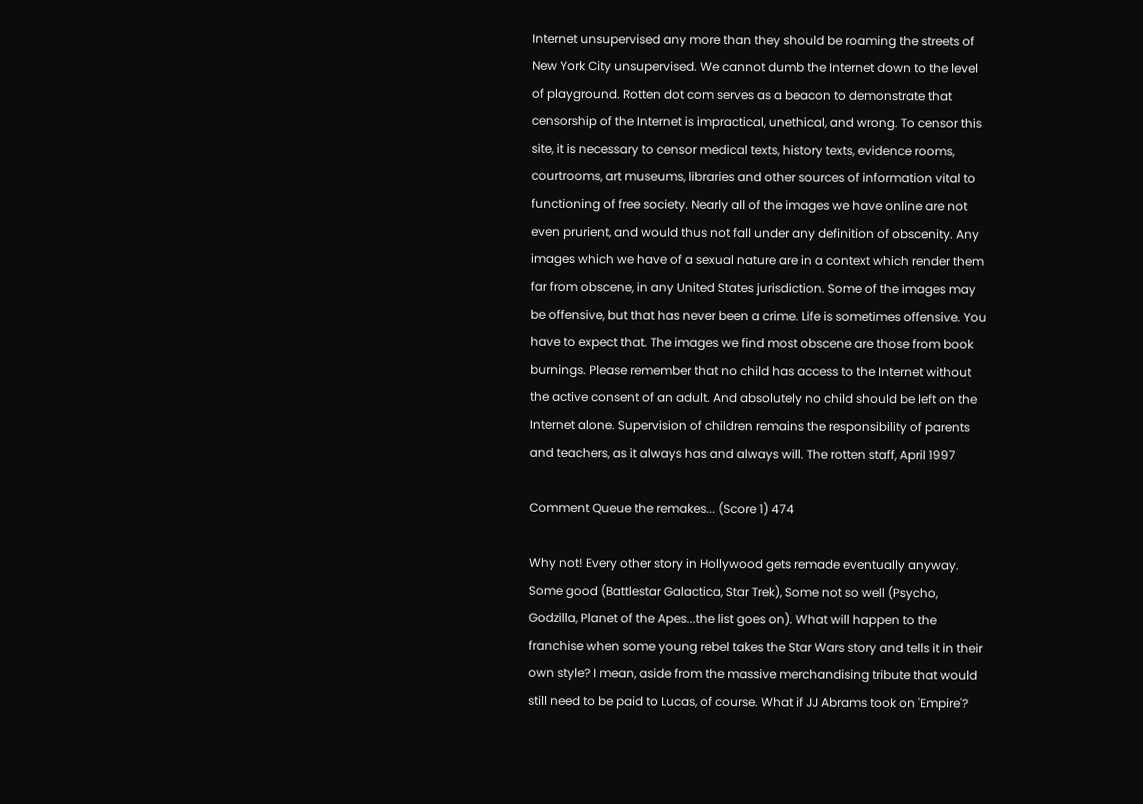Internet unsupervised any more than they should be roaming the streets of New York City unsupervised. We cannot dumb the Internet down to the level of playground. Rotten dot com serves as a beacon to demonstrate that censorship of the Internet is impractical, unethical, and wrong. To censor this site, it is necessary to censor medical texts, history texts, evidence rooms, courtrooms, art museums, libraries and other sources of information vital to functioning of free society. Nearly all of the images we have online are not even prurient, and would thus not fall under any definition of obscenity. Any images which we have of a sexual nature are in a context which render them far from obscene, in any United States jurisdiction. Some of the images may be offensive, but that has never been a crime. Life is sometimes offensive. You have to expect that. The images we find most obscene are those from book burnings. Please remember that no child has access to the Internet without the active consent of an adult. And absolutely no child should be left on the Internet alone. Supervision of children remains the responsibility of parents and teachers, as it always has and always will. The rotten staff, April 1997

Comment Queue the remakes... (Score 1) 474

Why not! Every other story in Hollywood gets remade eventually anyway. Some good (Battlestar Galactica, Star Trek), Some not so well (Psycho, Godzilla, Planet of the Apes...the list goes on). What will happen to the franchise when some young rebel takes the Star Wars story and tells it in their own style? I mean, aside from the massive merchandising tribute that would still need to be paid to Lucas, of course. What if JJ Abrams took on 'Empire'?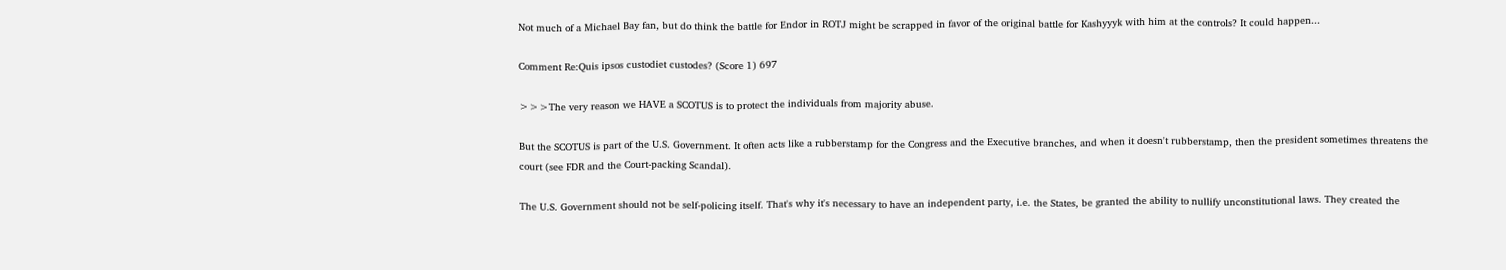Not much of a Michael Bay fan, but do think the battle for Endor in ROTJ might be scrapped in favor of the original battle for Kashyyyk with him at the controls? It could happen...

Comment Re:Quis ipsos custodiet custodes? (Score 1) 697

>>>The very reason we HAVE a SCOTUS is to protect the individuals from majority abuse.

But the SCOTUS is part of the U.S. Government. It often acts like a rubberstamp for the Congress and the Executive branches, and when it doesn't rubberstamp, then the president sometimes threatens the court (see FDR and the Court-packing Scandal).

The U.S. Government should not be self-policing itself. That's why it's necessary to have an independent party, i.e. the States, be granted the ability to nullify unconstitutional laws. They created the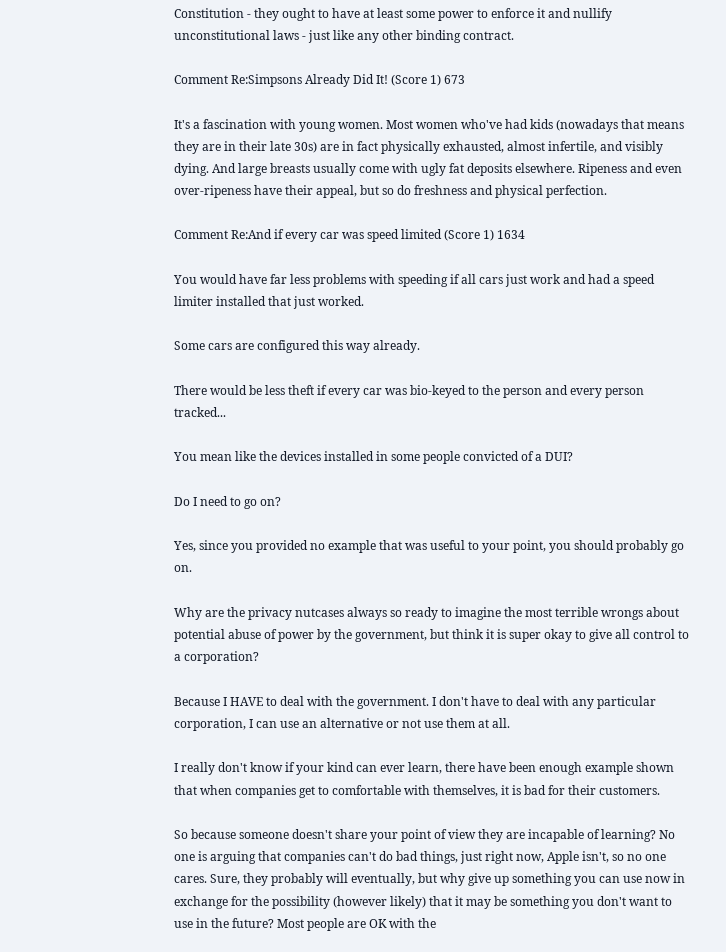Constitution - they ought to have at least some power to enforce it and nullify unconstitutional laws - just like any other binding contract.

Comment Re:Simpsons Already Did It! (Score 1) 673

It's a fascination with young women. Most women who've had kids (nowadays that means they are in their late 30s) are in fact physically exhausted, almost infertile, and visibly dying. And large breasts usually come with ugly fat deposits elsewhere. Ripeness and even over-ripeness have their appeal, but so do freshness and physical perfection.

Comment Re:And if every car was speed limited (Score 1) 1634

You would have far less problems with speeding if all cars just work and had a speed limiter installed that just worked.

Some cars are configured this way already.

There would be less theft if every car was bio-keyed to the person and every person tracked...

You mean like the devices installed in some people convicted of a DUI?

Do I need to go on?

Yes, since you provided no example that was useful to your point, you should probably go on.

Why are the privacy nutcases always so ready to imagine the most terrible wrongs about potential abuse of power by the government, but think it is super okay to give all control to a corporation?

Because I HAVE to deal with the government. I don't have to deal with any particular corporation, I can use an alternative or not use them at all.

I really don't know if your kind can ever learn, there have been enough example shown that when companies get to comfortable with themselves, it is bad for their customers.

So because someone doesn't share your point of view they are incapable of learning? No one is arguing that companies can't do bad things, just right now, Apple isn't, so no one cares. Sure, they probably will eventually, but why give up something you can use now in exchange for the possibility (however likely) that it may be something you don't want to use in the future? Most people are OK with the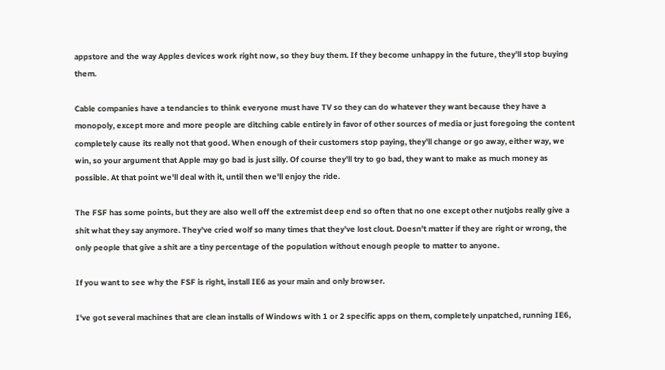appstore and the way Apples devices work right now, so they buy them. If they become unhappy in the future, they'll stop buying them.

Cable companies have a tendancies to think everyone must have TV so they can do whatever they want because they have a monopoly, except more and more people are ditching cable entirely in favor of other sources of media or just foregoing the content completely cause its really not that good. When enough of their customers stop paying, they'll change or go away, either way, we win, so your argument that Apple may go bad is just silly. Of course they'll try to go bad, they want to make as much money as possible. At that point we'll deal with it, until then we'll enjoy the ride.

The FSF has some points, but they are also well off the extremist deep end so often that no one except other nutjobs really give a shit what they say anymore. They've cried wolf so many times that they've lost clout. Doesn't matter if they are right or wrong, the only people that give a shit are a tiny percentage of the population without enough people to matter to anyone.

If you want to see why the FSF is right, install IE6 as your main and only browser.

I've got several machines that are clean installs of Windows with 1 or 2 specific apps on them, completely unpatched, running IE6,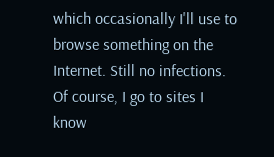which occasionally I'll use to browse something on the Internet. Still no infections. Of course, I go to sites I know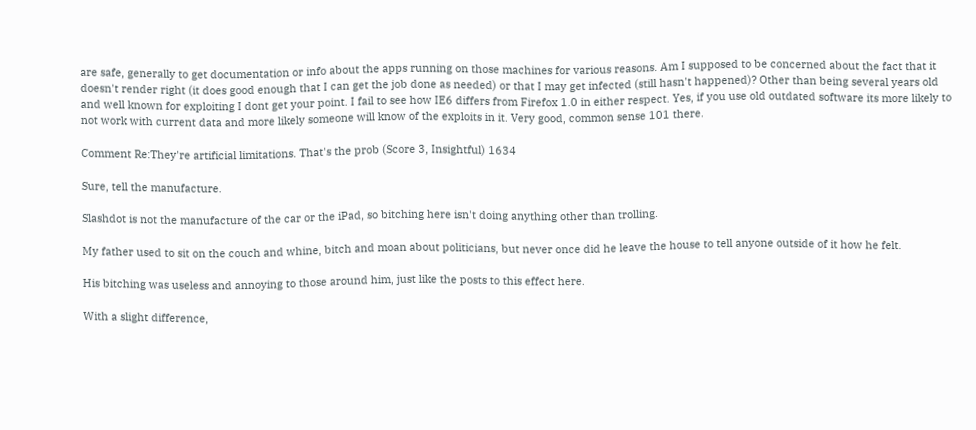are safe, generally to get documentation or info about the apps running on those machines for various reasons. Am I supposed to be concerned about the fact that it doesn't render right (it does good enough that I can get the job done as needed) or that I may get infected (still hasn't happened)? Other than being several years old and well known for exploiting I dont get your point. I fail to see how IE6 differs from Firefox 1.0 in either respect. Yes, if you use old outdated software its more likely to not work with current data and more likely someone will know of the exploits in it. Very good, common sense 101 there.

Comment Re:They're artificial limitations. That's the prob (Score 3, Insightful) 1634

Sure, tell the manufacture.

Slashdot is not the manufacture of the car or the iPad, so bitching here isn't doing anything other than trolling.

My father used to sit on the couch and whine, bitch and moan about politicians, but never once did he leave the house to tell anyone outside of it how he felt.

His bitching was useless and annoying to those around him, just like the posts to this effect here.

With a slight difference,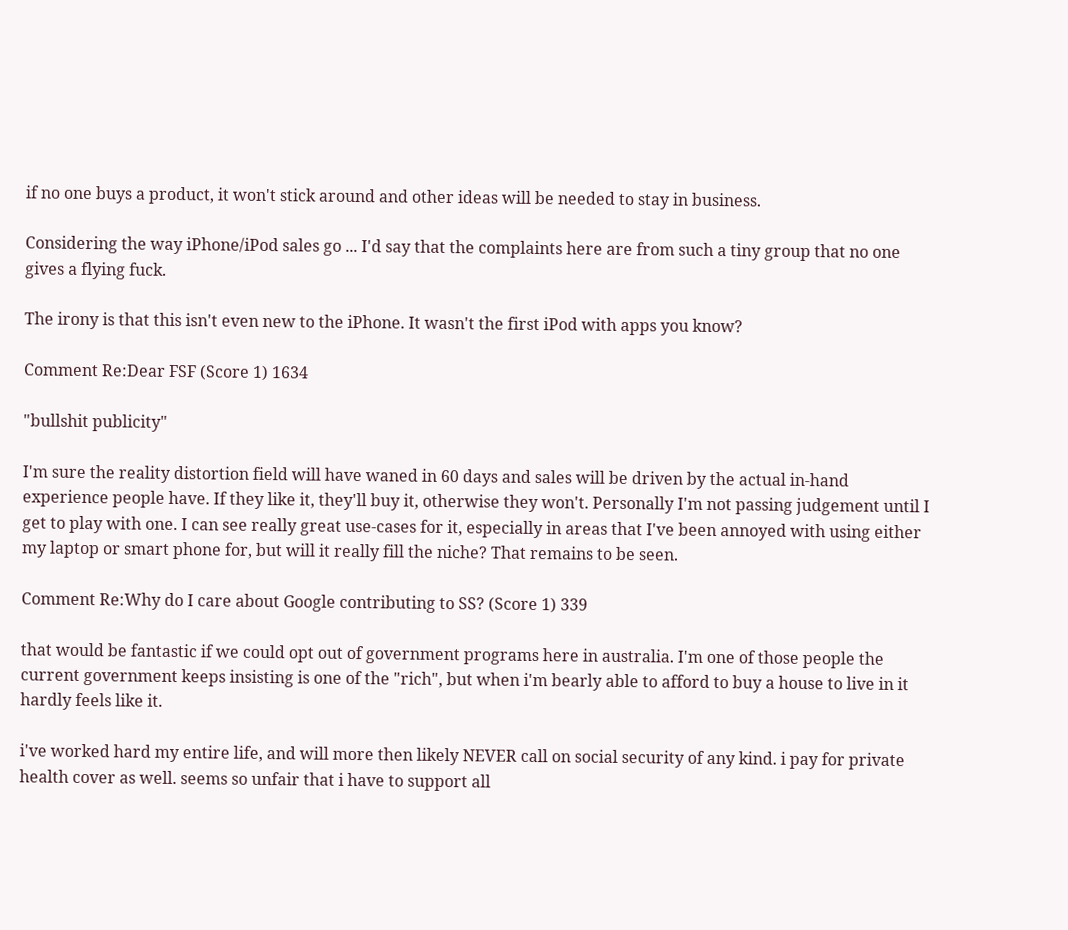if no one buys a product, it won't stick around and other ideas will be needed to stay in business.

Considering the way iPhone/iPod sales go ... I'd say that the complaints here are from such a tiny group that no one gives a flying fuck.

The irony is that this isn't even new to the iPhone. It wasn't the first iPod with apps you know?

Comment Re:Dear FSF (Score 1) 1634

"bullshit publicity"

I'm sure the reality distortion field will have waned in 60 days and sales will be driven by the actual in-hand experience people have. If they like it, they'll buy it, otherwise they won't. Personally I'm not passing judgement until I get to play with one. I can see really great use-cases for it, especially in areas that I've been annoyed with using either my laptop or smart phone for, but will it really fill the niche? That remains to be seen.

Comment Re:Why do I care about Google contributing to SS? (Score 1) 339

that would be fantastic if we could opt out of government programs here in australia. I'm one of those people the current government keeps insisting is one of the "rich", but when i'm bearly able to afford to buy a house to live in it hardly feels like it.

i've worked hard my entire life, and will more then likely NEVER call on social security of any kind. i pay for private health cover as well. seems so unfair that i have to support all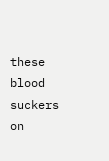these blood suckers on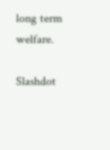long term welfare.

Slashdot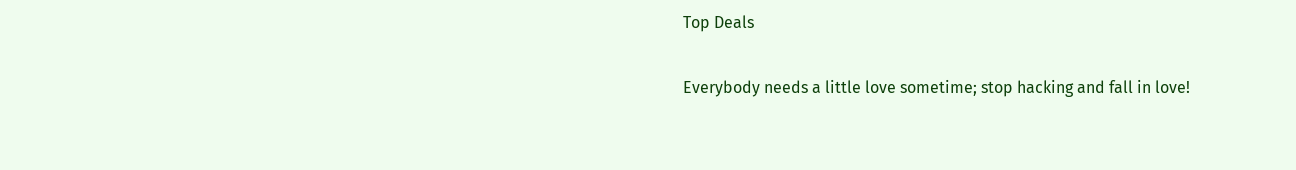Top Deals

Everybody needs a little love sometime; stop hacking and fall in love!